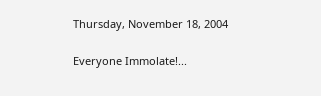Thursday, November 18, 2004

Everyone Immolate!...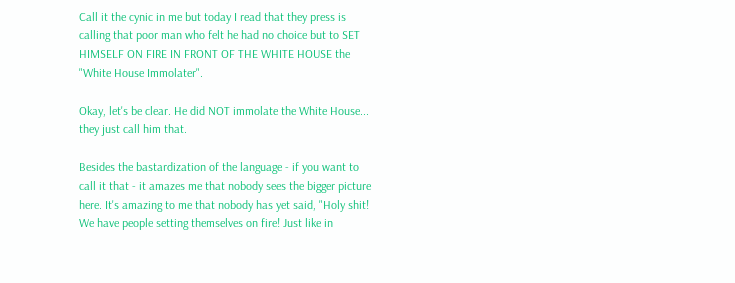Call it the cynic in me but today I read that they press is calling that poor man who felt he had no choice but to SET HIMSELF ON FIRE IN FRONT OF THE WHITE HOUSE the "White House Immolater".

Okay, let's be clear. He did NOT immolate the White House... they just call him that.

Besides the bastardization of the language - if you want to call it that - it amazes me that nobody sees the bigger picture here. It's amazing to me that nobody has yet said, "Holy shit! We have people setting themselves on fire! Just like in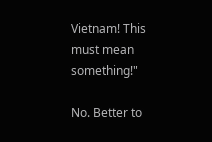Vietnam! This must mean something!"

No. Better to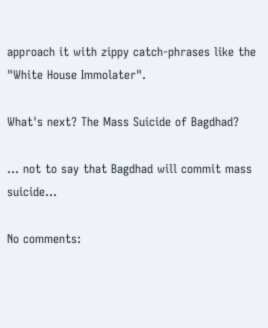approach it with zippy catch-phrases like the "White House Immolater".

What's next? The Mass Suicide of Bagdhad?

... not to say that Bagdhad will commit mass suicide...

No comments: